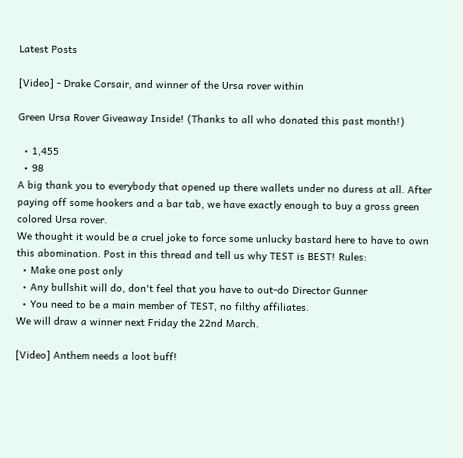Latest Posts

[Video] - Drake Corsair, and winner of the Ursa rover within

Green Ursa Rover Giveaway Inside! (Thanks to all who donated this past month!)

  • 1,455
  • 98
A big thank you to everybody that opened up there wallets under no duress at all. After paying off some hookers and a bar tab, we have exactly enough to buy a gross green colored Ursa rover.
We thought it would be a cruel joke to force some unlucky bastard here to have to own this abomination. Post in this thread and tell us why TEST is BEST! Rules:
  • Make one post only
  • Any bullshit will do, don't feel that you have to out-do Director Gunner
  • You need to be a main member of TEST, no filthy affiliates.
We will draw a winner next Friday the 22nd March.

[Video] Anthem needs a loot buff!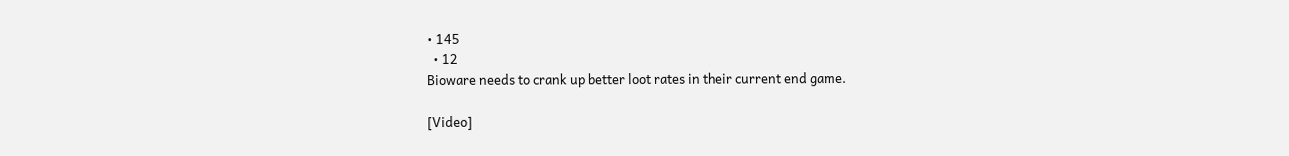• 145
  • 12
Bioware needs to crank up better loot rates in their current end game.

[Video]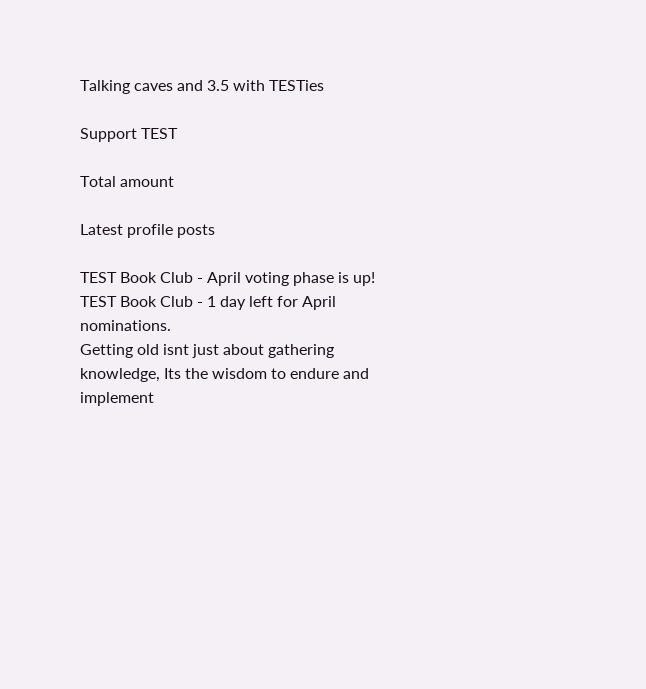Talking caves and 3.5 with TESTies

Support TEST

Total amount

Latest profile posts

TEST Book Club - April voting phase is up!
TEST Book Club - 1 day left for April nominations.
Getting old isnt just about gathering knowledge, Its the wisdom to endure and implement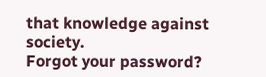that knowledge against society.
Forgot your password?